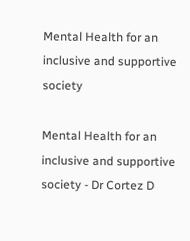Mental Health for an inclusive and supportive society

Mental Health for an inclusive and supportive society - Dr Cortez D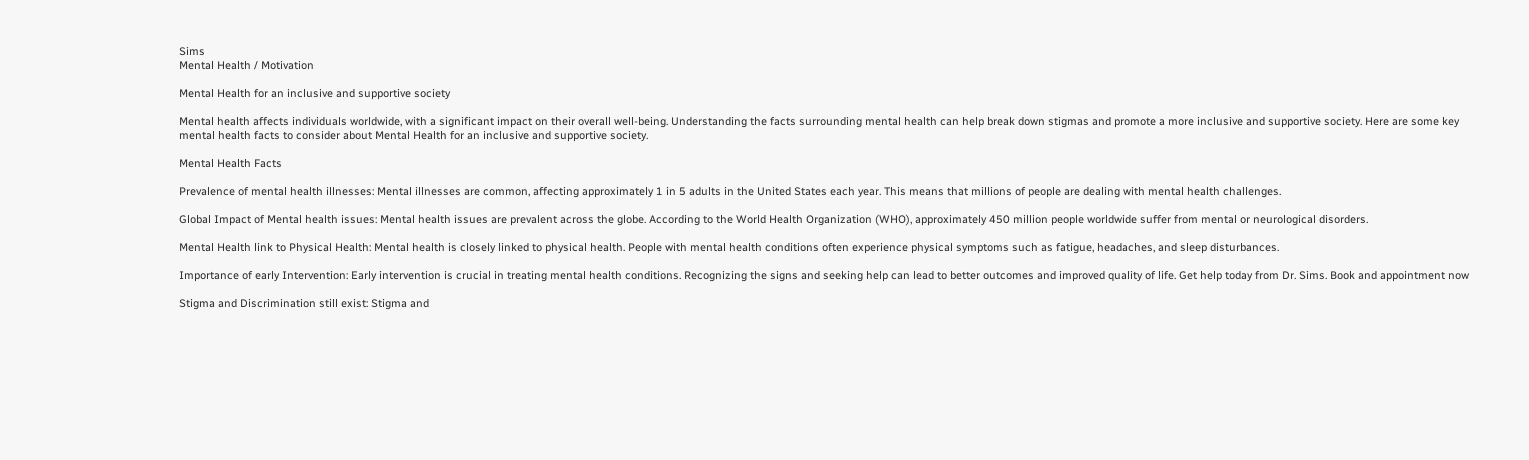Sims
Mental Health / Motivation

Mental Health for an inclusive and supportive society

Mental health affects individuals worldwide, with a significant impact on their overall well-being. Understanding the facts surrounding mental health can help break down stigmas and promote a more inclusive and supportive society. Here are some key mental health facts to consider about Mental Health for an inclusive and supportive society.

Mental Health Facts

Prevalence of mental health illnesses: Mental illnesses are common, affecting approximately 1 in 5 adults in the United States each year. This means that millions of people are dealing with mental health challenges.

Global Impact of Mental health issues: Mental health issues are prevalent across the globe. According to the World Health Organization (WHO), approximately 450 million people worldwide suffer from mental or neurological disorders.

Mental Health link to Physical Health: Mental health is closely linked to physical health. People with mental health conditions often experience physical symptoms such as fatigue, headaches, and sleep disturbances.

Importance of early Intervention: Early intervention is crucial in treating mental health conditions. Recognizing the signs and seeking help can lead to better outcomes and improved quality of life. Get help today from Dr. Sims. Book and appointment now

Stigma and Discrimination still exist: Stigma and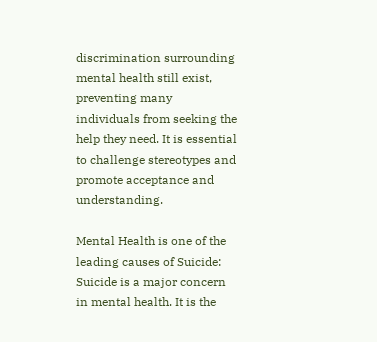discrimination surrounding mental health still exist, preventing many individuals from seeking the help they need. It is essential to challenge stereotypes and promote acceptance and understanding.

Mental Health is one of the leading causes of Suicide: Suicide is a major concern in mental health. It is the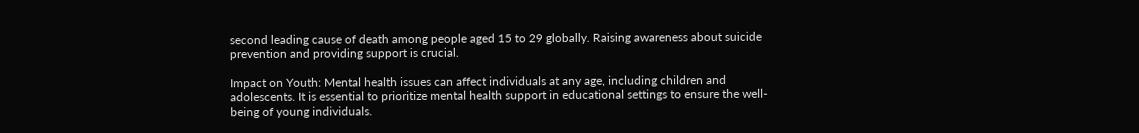second leading cause of death among people aged 15 to 29 globally. Raising awareness about suicide prevention and providing support is crucial.

Impact on Youth: Mental health issues can affect individuals at any age, including children and adolescents. It is essential to prioritize mental health support in educational settings to ensure the well-being of young individuals.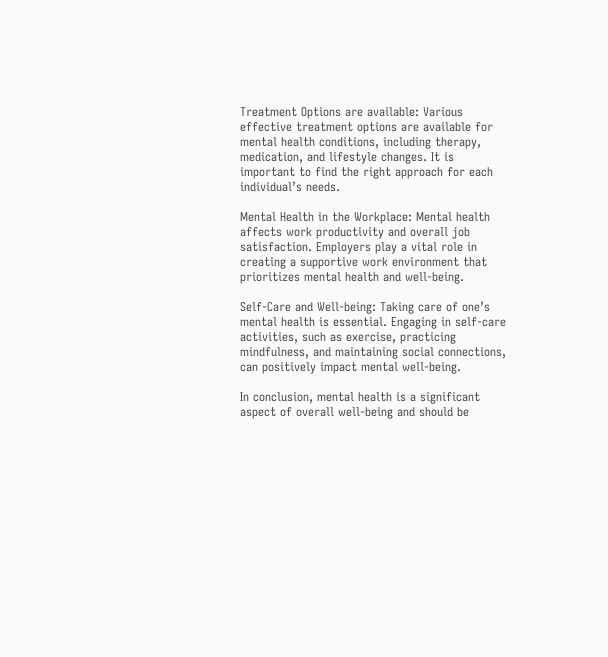Treatment Options are available: Various effective treatment options are available for mental health conditions, including therapy, medication, and lifestyle changes. It is important to find the right approach for each individual’s needs.

Mental Health in the Workplace: Mental health affects work productivity and overall job satisfaction. Employers play a vital role in creating a supportive work environment that prioritizes mental health and well-being.

Self-Care and Well-being: Taking care of one’s mental health is essential. Engaging in self-care activities, such as exercise, practicing mindfulness, and maintaining social connections, can positively impact mental well-being.

In conclusion, mental health is a significant aspect of overall well-being and should be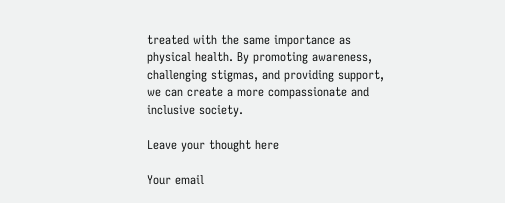treated with the same importance as physical health. By promoting awareness, challenging stigmas, and providing support, we can create a more compassionate and inclusive society.

Leave your thought here

Your email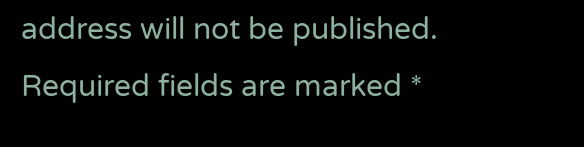address will not be published. Required fields are marked *